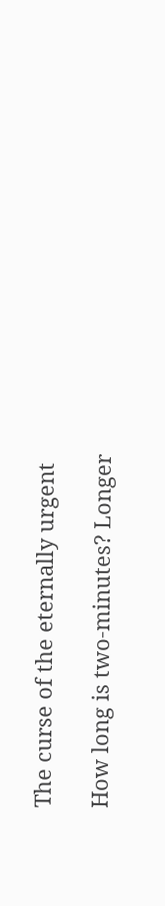The curse of the eternally urgent

How long is two-minutes? Longer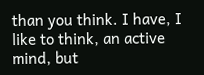than you think. I have, I like to think, an active mind, but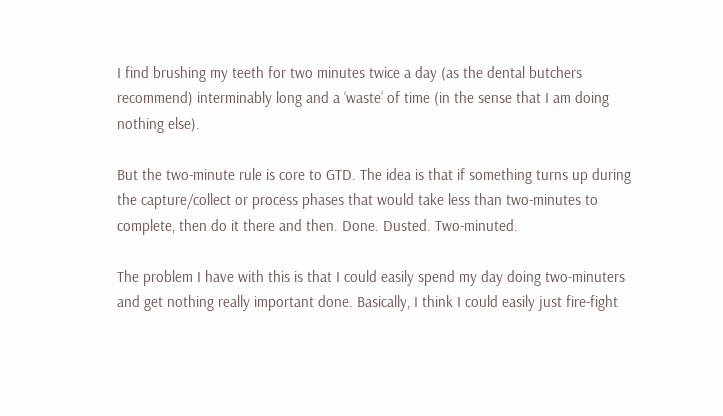I find brushing my teeth for two minutes twice a day (as the dental butchers recommend) interminably long and a ‘waste’ of time (in the sense that I am doing nothing else).

But the two-minute rule is core to GTD. The idea is that if something turns up during the capture/collect or process phases that would take less than two-minutes to complete, then do it there and then. Done. Dusted. Two-minuted.

The problem I have with this is that I could easily spend my day doing two-minuters and get nothing really important done. Basically, I think I could easily just fire-fight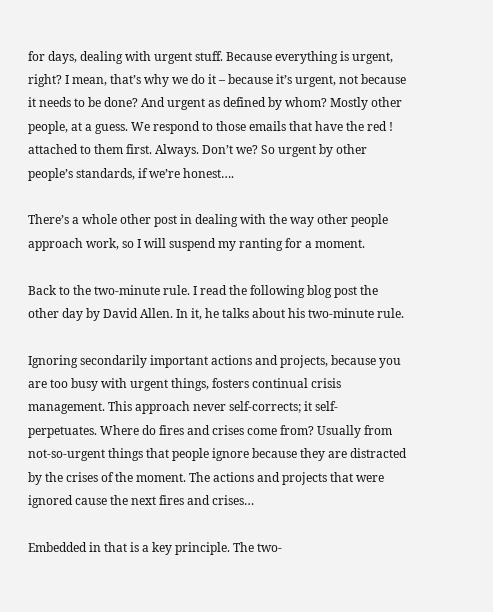for days, dealing with urgent stuff. Because everything is urgent, right? I mean, that’s why we do it – because it’s urgent, not because it needs to be done? And urgent as defined by whom? Mostly other people, at a guess. We respond to those emails that have the red ! attached to them first. Always. Don’t we? So urgent by other people’s standards, if we’re honest….

There’s a whole other post in dealing with the way other people approach work, so I will suspend my ranting for a moment.

Back to the two-minute rule. I read the following blog post the other day by David Allen. In it, he talks about his two-minute rule.

Ignoring secondarily important actions and projects, because you are too busy with urgent things, fosters continual crisis management. This approach never self-corrects; it self-perpetuates. Where do fires and crises come from? Usually from not-so-urgent things that people ignore because they are distracted by the crises of the moment. The actions and projects that were ignored cause the next fires and crises…

Embedded in that is a key principle. The two-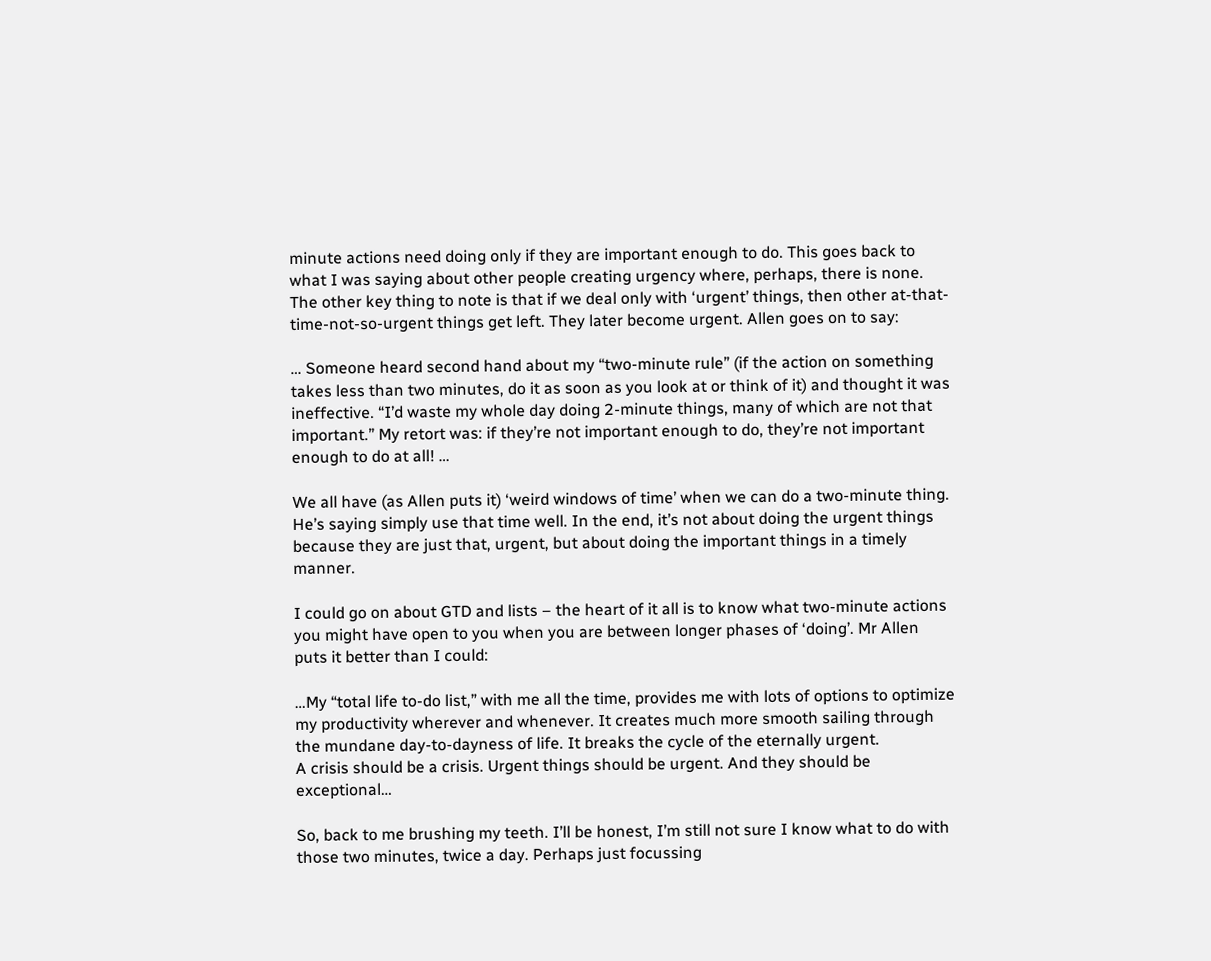minute actions need doing only if they are important enough to do. This goes back to what I was saying about other people creating urgency where, perhaps, there is none. The other key thing to note is that if we deal only with ‘urgent’ things, then other at-that-time-not-so-urgent things get left. They later become urgent. Allen goes on to say:

… Someone heard second hand about my “two-minute rule” (if the action on something takes less than two minutes, do it as soon as you look at or think of it) and thought it was ineffective. “I’d waste my whole day doing 2-minute things, many of which are not that important.” My retort was: if they’re not important enough to do, they’re not important enough to do at all! …

We all have (as Allen puts it) ‘weird windows of time’ when we can do a two-minute thing. He’s saying simply use that time well. In the end, it’s not about doing the urgent things because they are just that, urgent, but about doing the important things in a timely manner.

I could go on about GTD and lists – the heart of it all is to know what two-minute actions you might have open to you when you are between longer phases of ‘doing’. Mr Allen puts it better than I could:

…My “total life to-do list,” with me all the time, provides me with lots of options to optimize my productivity wherever and whenever. It creates much more smooth sailing through the mundane day-to-dayness of life. It breaks the cycle of the eternally urgent.
A crisis should be a crisis. Urgent things should be urgent. And they should be exceptional…

So, back to me brushing my teeth. I’ll be honest, I’m still not sure I know what to do with those two minutes, twice a day. Perhaps just focussing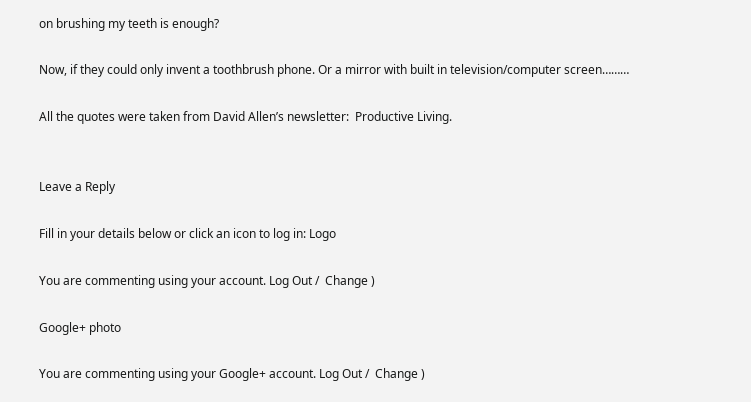on brushing my teeth is enough?

Now, if they could only invent a toothbrush phone. Or a mirror with built in television/computer screen………

All the quotes were taken from David Allen’s newsletter:  Productive Living.


Leave a Reply

Fill in your details below or click an icon to log in: Logo

You are commenting using your account. Log Out /  Change )

Google+ photo

You are commenting using your Google+ account. Log Out /  Change )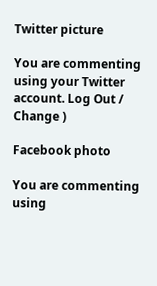Twitter picture

You are commenting using your Twitter account. Log Out /  Change )

Facebook photo

You are commenting using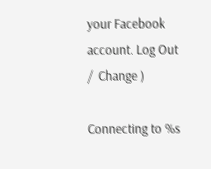your Facebook account. Log Out /  Change )

Connecting to %s